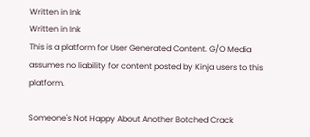Written in Ink
Written in Ink
This is a platform for User Generated Content. G/O Media assumes no liability for content posted by Kinja users to this platform.

Someone's Not Happy About Another Botched Crack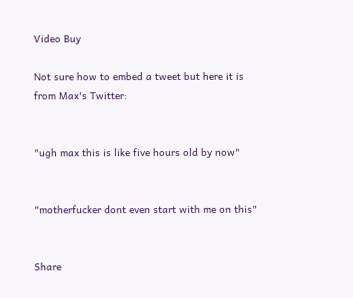Video Buy

Not sure how to embed a tweet but here it is from Max's Twitter:


"ugh max this is like five hours old by now"


"motherfucker dont even start with me on this"


Share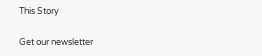This Story

Get our newsletter